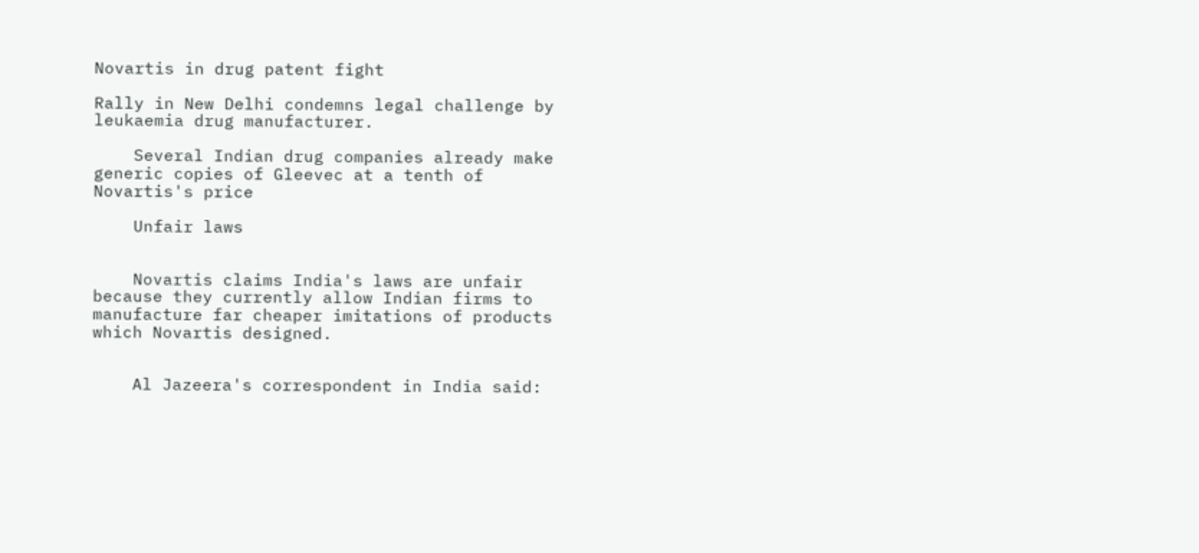Novartis in drug patent fight

Rally in New Delhi condemns legal challenge by leukaemia drug manufacturer.

    Several Indian drug companies already make generic copies of Gleevec at a tenth of Novartis's price

    Unfair laws


    Novartis claims India's laws are unfair because they currently allow Indian firms to manufacture far cheaper imitations of products which Novartis designed.


    Al Jazeera's correspondent in India said: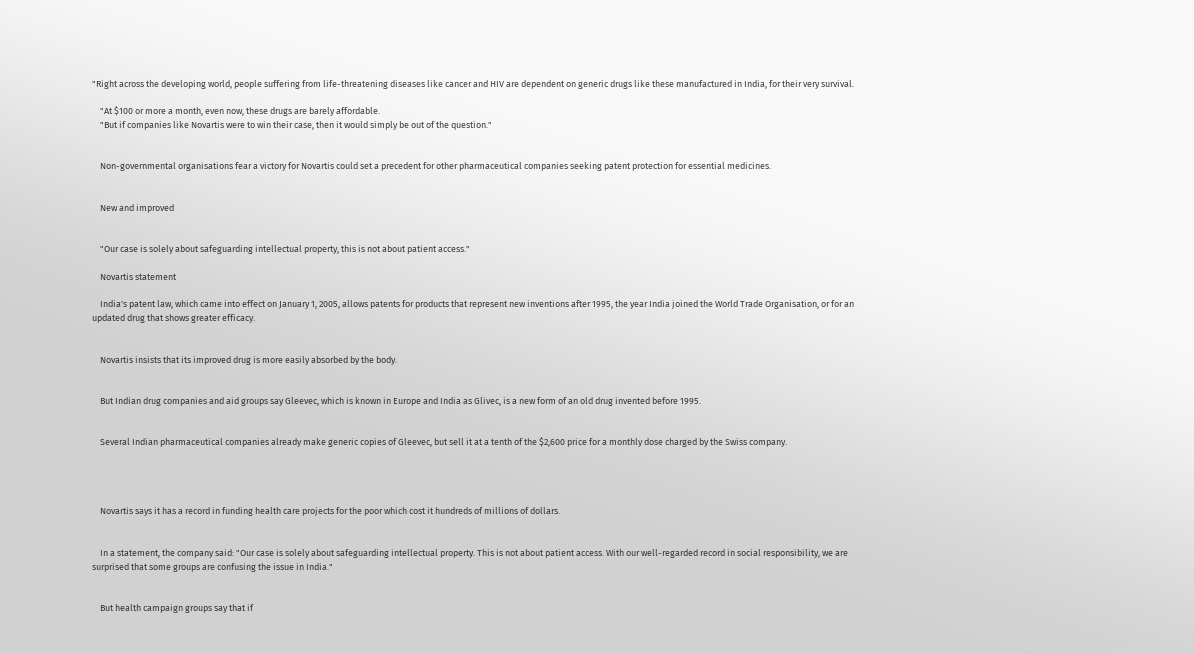"Right across the developing world, people suffering from life-threatening diseases like cancer and HIV are dependent on generic drugs like these manufactured in India, for their very survival.

    "At $100 or more a month, even now, these drugs are barely affordable.
    "But if companies like Novartis were to win their case, then it would simply be out of the question."


    Non-governmental organisations fear a victory for Novartis could set a precedent for other pharmaceutical companies seeking patent protection for essential medicines.


    New and improved


    "Our case is solely about safeguarding intellectual property, this is not about patient access."

    Novartis statement

    India's patent law, which came into effect on January 1, 2005, allows patents for products that represent new inventions after 1995, the year India joined the World Trade Organisation, or for an updated drug that shows greater efficacy.


    Novartis insists that its improved drug is more easily absorbed by the body.


    But Indian drug companies and aid groups say Gleevec, which is known in Europe and India as Glivec, is a new form of an old drug invented before 1995.


    Several Indian pharmaceutical companies already make generic copies of Gleevec, but sell it at a tenth of the $2,600 price for a monthly dose charged by the Swiss company.




    Novartis says it has a record in funding health care projects for the poor which cost it hundreds of millions of dollars.


    In a statement, the company said: "Our case is solely about safeguarding intellectual property. This is not about patient access. With our well-regarded record in social responsibility, we are surprised that some groups are confusing the issue in India."


    But health campaign groups say that if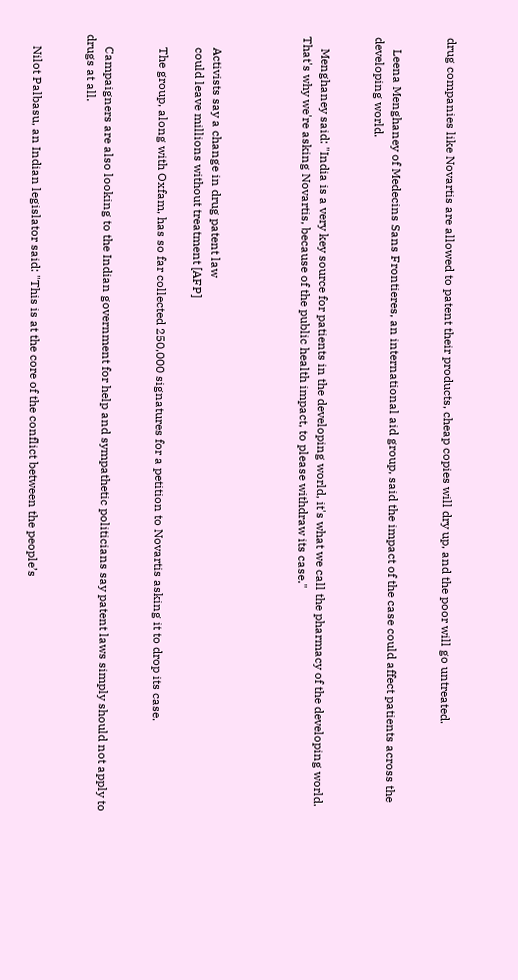drug companies like Novartis are allowed to patent their products, cheap copies will dry up, and the poor will go untreated.


    Leena Menghaney of Medecins Sans Frontieres, an international aid group, said the impact of the case could affect patients across the developing world.


    Menghaney said: "India is a very key source for patients in the developing world, it's what we call the pharmacy of the developing world. That's why we're asking Novartis, because of the public health impact, to please withdraw its case."




    Activists say a change in drug patent law
    could leave millions without treatment [AFP]

    The group, along with Oxfam, has so far collected 250,000 signatures for a petition to Novartis asking it to drop its case.


    Campaigners are also looking to the Indian government for help and sympathetic politicians say patent laws simply should not apply to drugs at all.


    Nilot Palbasu, an Indian legislator said: "This is at the core of the conflict between the people’s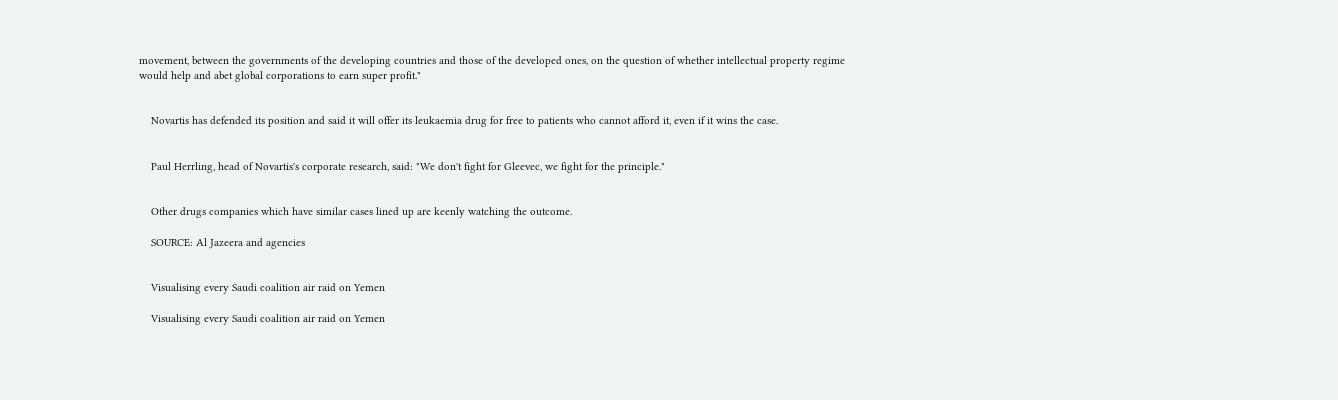movement, between the governments of the developing countries and those of the developed ones, on the question of whether intellectual property regime would help and abet global corporations to earn super profit."


    Novartis has defended its position and said it will offer its leukaemia drug for free to patients who cannot afford it, even if it wins the case.


    Paul Herrling, head of Novartis's corporate research, said: "We don't fight for Gleevec, we fight for the principle."


    Other drugs companies which have similar cases lined up are keenly watching the outcome.

    SOURCE: Al Jazeera and agencies


    Visualising every Saudi coalition air raid on Yemen

    Visualising every Saudi coalition air raid on Yemen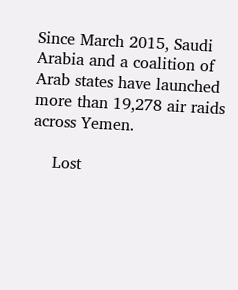Since March 2015, Saudi Arabia and a coalition of Arab states have launched more than 19,278 air raids across Yemen.

    Lost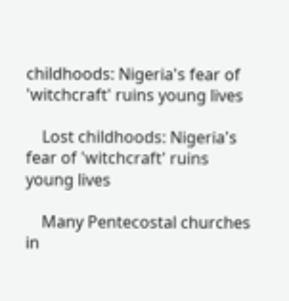childhoods: Nigeria's fear of 'witchcraft' ruins young lives

    Lost childhoods: Nigeria's fear of 'witchcraft' ruins young lives

    Many Pentecostal churches in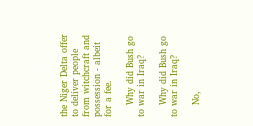the Niger Delta offer to deliver people from witchcraft and possession - albeit for a fee.

    Why did Bush go to war in Iraq?

    Why did Bush go to war in Iraq?

    No,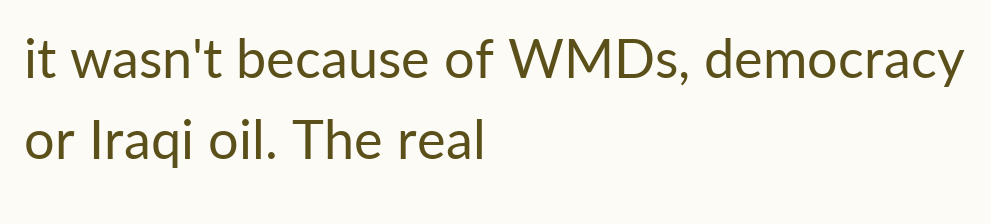it wasn't because of WMDs, democracy or Iraqi oil. The real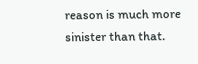reason is much more sinister than that.